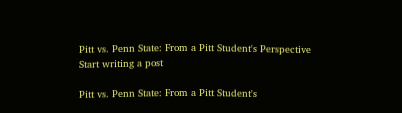Pitt vs. Penn State: From a Pitt Student's Perspective
Start writing a post

Pitt vs. Penn State: From a Pitt Student's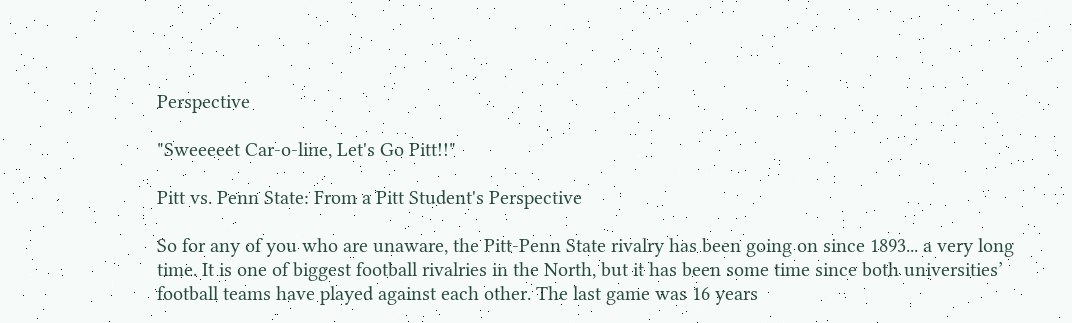Perspective

"Sweeeeet Car-o-line, Let's Go Pitt!!"

Pitt vs. Penn State: From a Pitt Student's Perspective

So for any of you who are unaware, the Pitt-Penn State rivalry has been going on since 1893... a very long time. It is one of biggest football rivalries in the North, but it has been some time since both universities’ football teams have played against each other. The last game was 16 years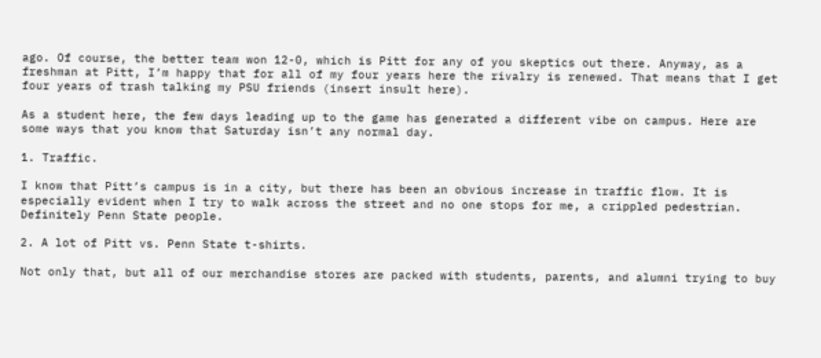ago. Of course, the better team won 12-0, which is Pitt for any of you skeptics out there. Anyway, as a freshman at Pitt, I’m happy that for all of my four years here the rivalry is renewed. That means that I get four years of trash talking my PSU friends (insert insult here).

As a student here, the few days leading up to the game has generated a different vibe on campus. Here are some ways that you know that Saturday isn’t any normal day.

1. Traffic.

I know that Pitt’s campus is in a city, but there has been an obvious increase in traffic flow. It is especially evident when I try to walk across the street and no one stops for me, a crippled pedestrian. Definitely Penn State people.

2. A lot of Pitt vs. Penn State t-shirts.

Not only that, but all of our merchandise stores are packed with students, parents, and alumni trying to buy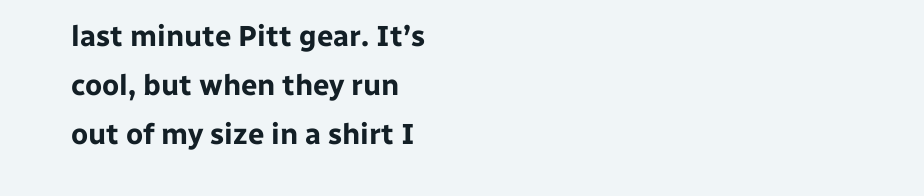last minute Pitt gear. It’s cool, but when they run out of my size in a shirt I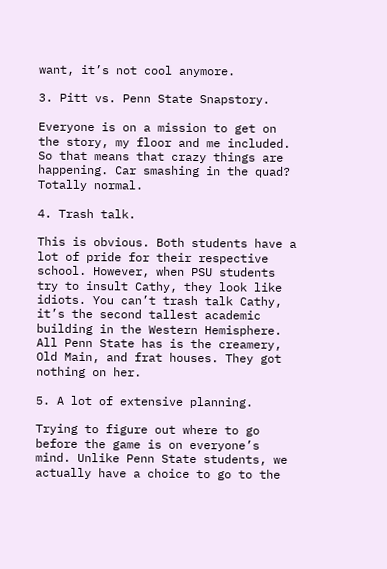want, it’s not cool anymore.

3. Pitt vs. Penn State Snapstory.

Everyone is on a mission to get on the story, my floor and me included. So that means that crazy things are happening. Car smashing in the quad? Totally normal.

4. Trash talk.

This is obvious. Both students have a lot of pride for their respective school. However, when PSU students try to insult Cathy, they look like idiots. You can’t trash talk Cathy, it’s the second tallest academic building in the Western Hemisphere. All Penn State has is the creamery, Old Main, and frat houses. They got nothing on her.

5. A lot of extensive planning.

Trying to figure out where to go before the game is on everyone’s mind. Unlike Penn State students, we actually have a choice to go to the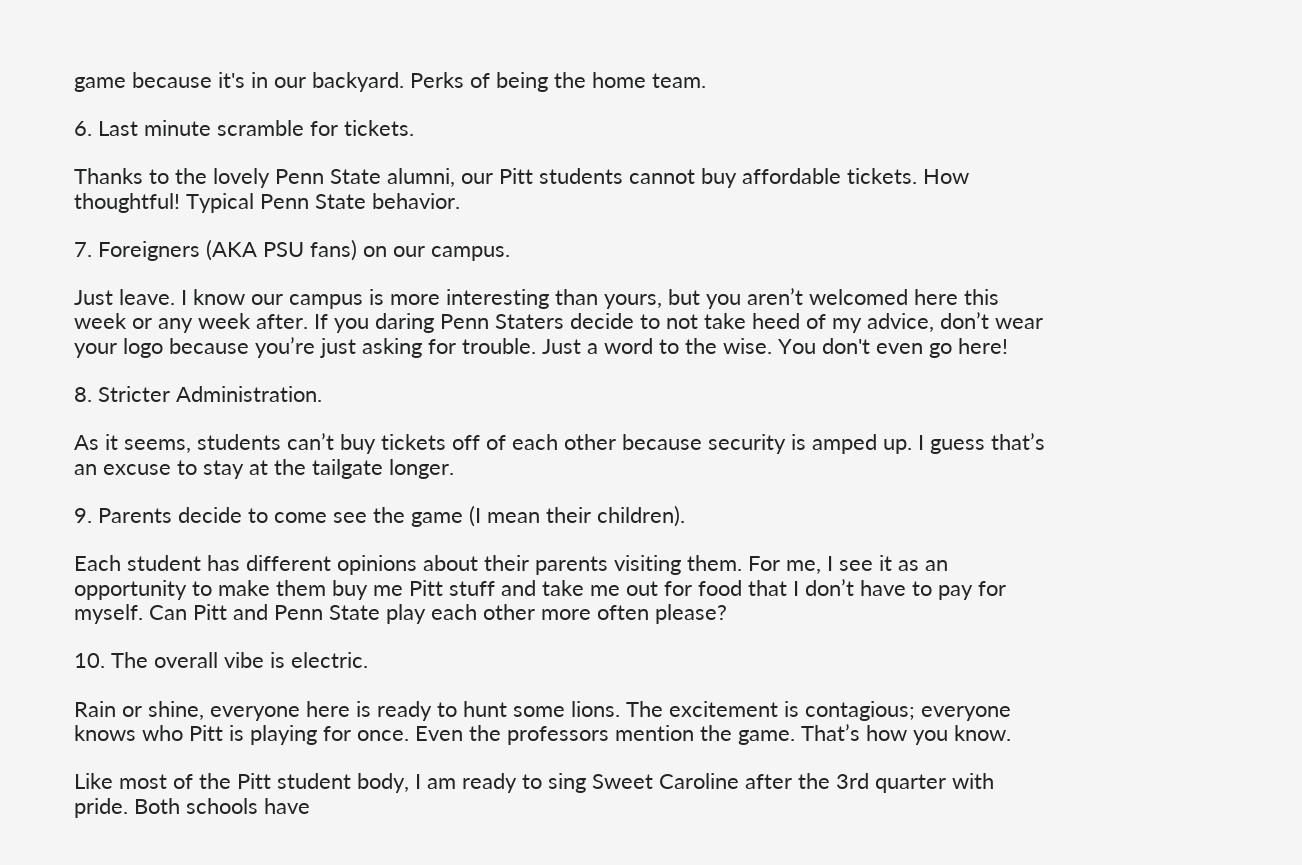game because it's in our backyard. Perks of being the home team.

6. Last minute scramble for tickets.

Thanks to the lovely Penn State alumni, our Pitt students cannot buy affordable tickets. How thoughtful! Typical Penn State behavior.

7. Foreigners (AKA PSU fans) on our campus.

Just leave. I know our campus is more interesting than yours, but you aren’t welcomed here this week or any week after. If you daring Penn Staters decide to not take heed of my advice, don’t wear your logo because you’re just asking for trouble. Just a word to the wise. You don't even go here!

8. Stricter Administration.

As it seems, students can’t buy tickets off of each other because security is amped up. I guess that’s an excuse to stay at the tailgate longer.

9. Parents decide to come see the game (I mean their children).

Each student has different opinions about their parents visiting them. For me, I see it as an opportunity to make them buy me Pitt stuff and take me out for food that I don’t have to pay for myself. Can Pitt and Penn State play each other more often please?

10. The overall vibe is electric.

Rain or shine, everyone here is ready to hunt some lions. The excitement is contagious; everyone knows who Pitt is playing for once. Even the professors mention the game. That’s how you know.

Like most of the Pitt student body, I am ready to sing Sweet Caroline after the 3rd quarter with pride. Both schools have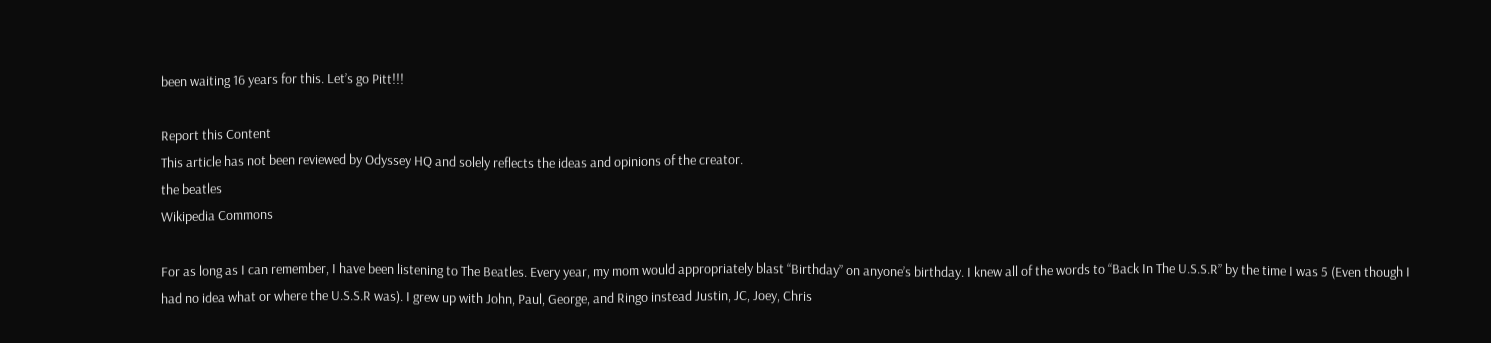been waiting 16 years for this. Let’s go Pitt!!!

Report this Content
This article has not been reviewed by Odyssey HQ and solely reflects the ideas and opinions of the creator.
the beatles
Wikipedia Commons

For as long as I can remember, I have been listening to The Beatles. Every year, my mom would appropriately blast “Birthday” on anyone’s birthday. I knew all of the words to “Back In The U.S.S.R” by the time I was 5 (Even though I had no idea what or where the U.S.S.R was). I grew up with John, Paul, George, and Ringo instead Justin, JC, Joey, Chris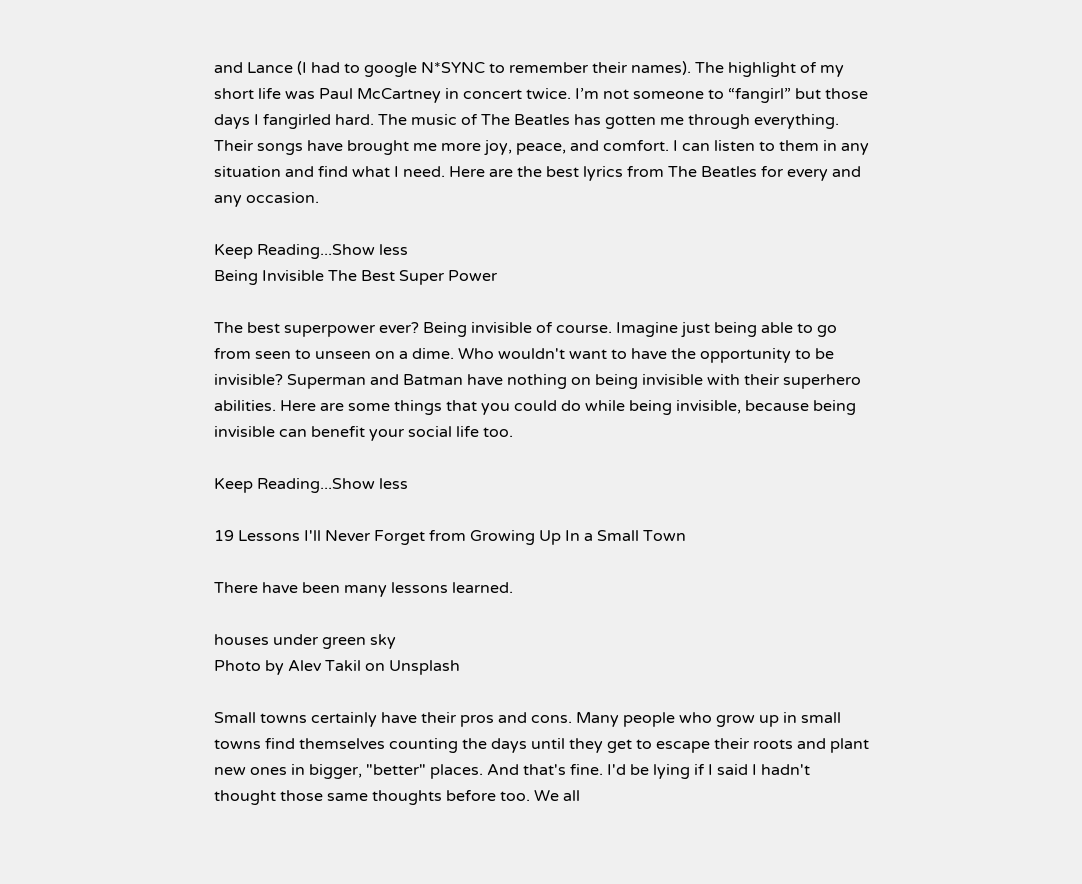and Lance (I had to google N*SYNC to remember their names). The highlight of my short life was Paul McCartney in concert twice. I’m not someone to “fangirl” but those days I fangirled hard. The music of The Beatles has gotten me through everything. Their songs have brought me more joy, peace, and comfort. I can listen to them in any situation and find what I need. Here are the best lyrics from The Beatles for every and any occasion.

Keep Reading...Show less
Being Invisible The Best Super Power

The best superpower ever? Being invisible of course. Imagine just being able to go from seen to unseen on a dime. Who wouldn't want to have the opportunity to be invisible? Superman and Batman have nothing on being invisible with their superhero abilities. Here are some things that you could do while being invisible, because being invisible can benefit your social life too.

Keep Reading...Show less

19 Lessons I'll Never Forget from Growing Up In a Small Town

There have been many lessons learned.

houses under green sky
Photo by Alev Takil on Unsplash

Small towns certainly have their pros and cons. Many people who grow up in small towns find themselves counting the days until they get to escape their roots and plant new ones in bigger, "better" places. And that's fine. I'd be lying if I said I hadn't thought those same thoughts before too. We all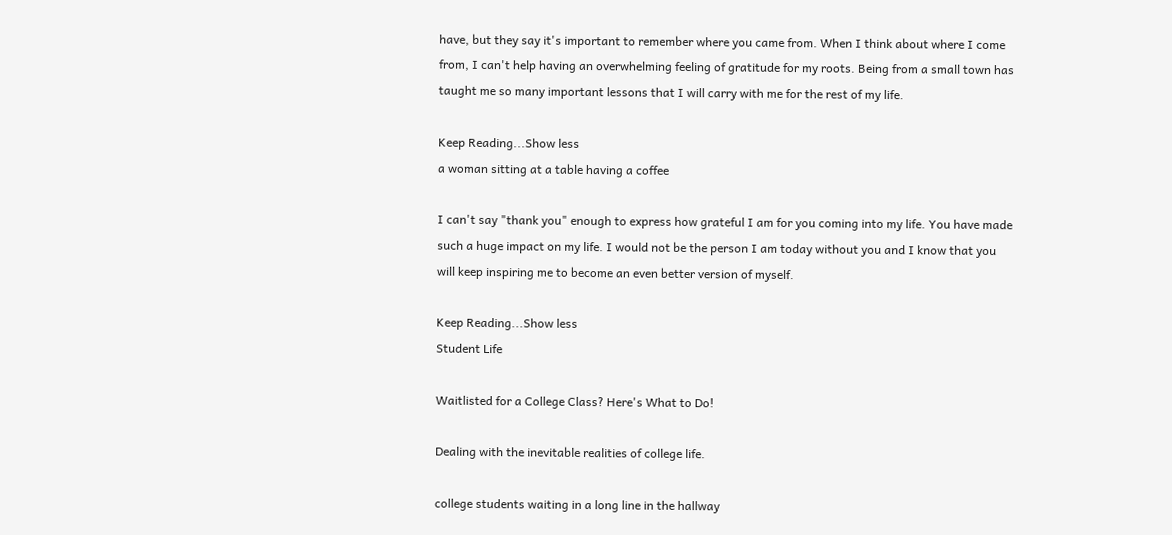have, but they say it's important to remember where you came from. When I think about where I come from, I can't help having an overwhelming feeling of gratitude for my roots. Being from a small town has taught me so many important lessons that I will carry with me for the rest of my life.

Keep Reading...Show less
a woman sitting at a table having a coffee

I can't say "thank you" enough to express how grateful I am for you coming into my life. You have made such a huge impact on my life. I would not be the person I am today without you and I know that you will keep inspiring me to become an even better version of myself.

Keep Reading...Show less
Student Life

Waitlisted for a College Class? Here's What to Do!

Dealing with the inevitable realities of college life.

college students waiting in a long line in the hallway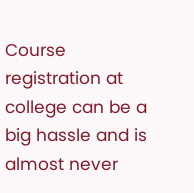Course registration at college can be a big hassle and is almost never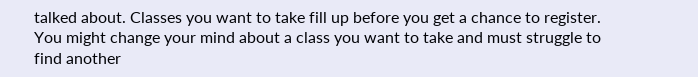talked about. Classes you want to take fill up before you get a chance to register. You might change your mind about a class you want to take and must struggle to find another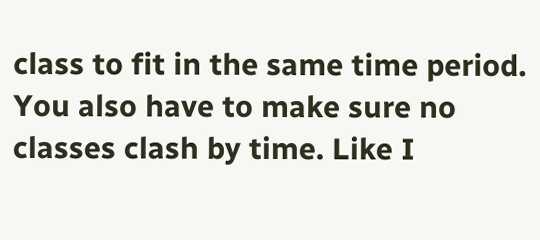class to fit in the same time period. You also have to make sure no classes clash by time. Like I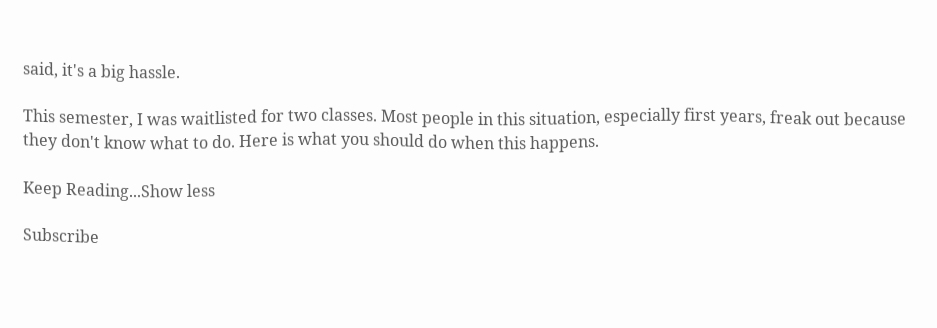said, it's a big hassle.

This semester, I was waitlisted for two classes. Most people in this situation, especially first years, freak out because they don't know what to do. Here is what you should do when this happens.

Keep Reading...Show less

Subscribe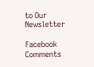to Our Newsletter

Facebook Comments